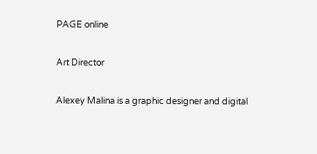PAGE online

Art Director

Alexey Malina is a graphic designer and digital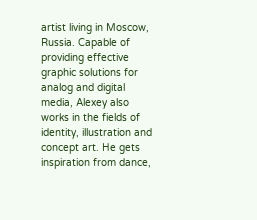artist living in Moscow, Russia. Capable of providing effective graphic solutions for analog and digital media, Alexey also works in the fields of identity, illustration and concept art. He gets inspiration from dance,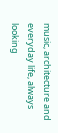music, architecture and everyday life, always looking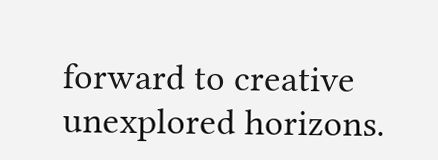forward to creative unexplored horizons.